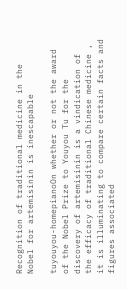Recognition of traditional medicine in the Nobel for artemisinin is inescapable

tuyouyou-homepianoOn whether or not the award of the Nobel Prize to Youyou Tu for the discovery of artemisinin is a vindication of the efficacy of traditional Chinese medicine , it is illuminating to compare certain facts and figures associated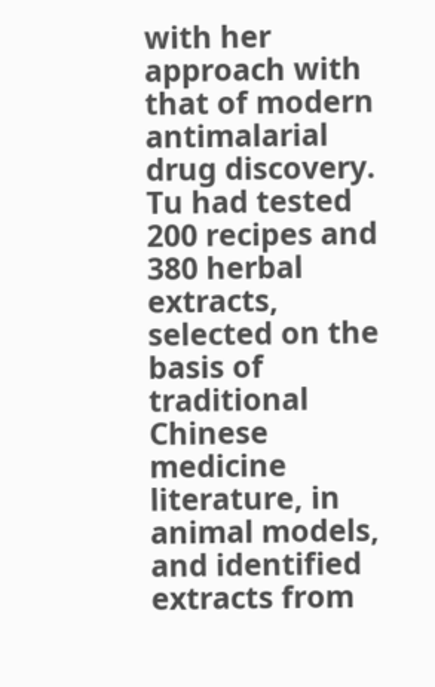with her approach with that of modern antimalarial drug discovery. Tu had tested 200 recipes and 380 herbal extracts, selected on the basis of traditional Chinese medicine literature, in animal models, and identified extracts from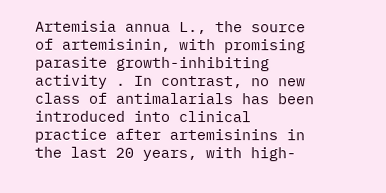Artemisia annua L., the source of artemisinin, with promising parasite growth-inhibiting activity . In contrast, no new class of antimalarials has been introduced into clinical practice after artemisinins in the last 20 years, with high-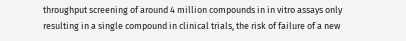throughput screening of around 4 million compounds in in vitro assays only resulting in a single compound in clinical trials, the risk of failure of a new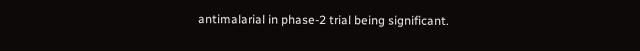antimalarial in phase-2 trial being significant.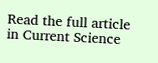Read the full article in Current Science